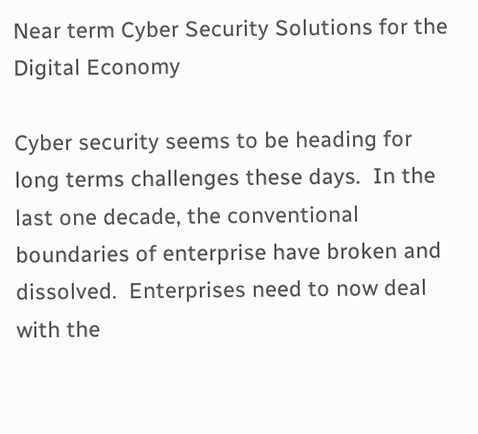Near term Cyber Security Solutions for the Digital Economy

Cyber security seems to be heading for long terms challenges these days.  In the last one decade, the conventional boundaries of enterprise have broken and dissolved.  Enterprises need to now deal with the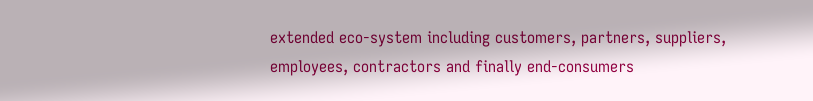extended eco-system including customers, partners, suppliers, employees, contractors and finally end-consumers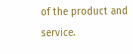of the product and service.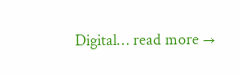Digital… read more →